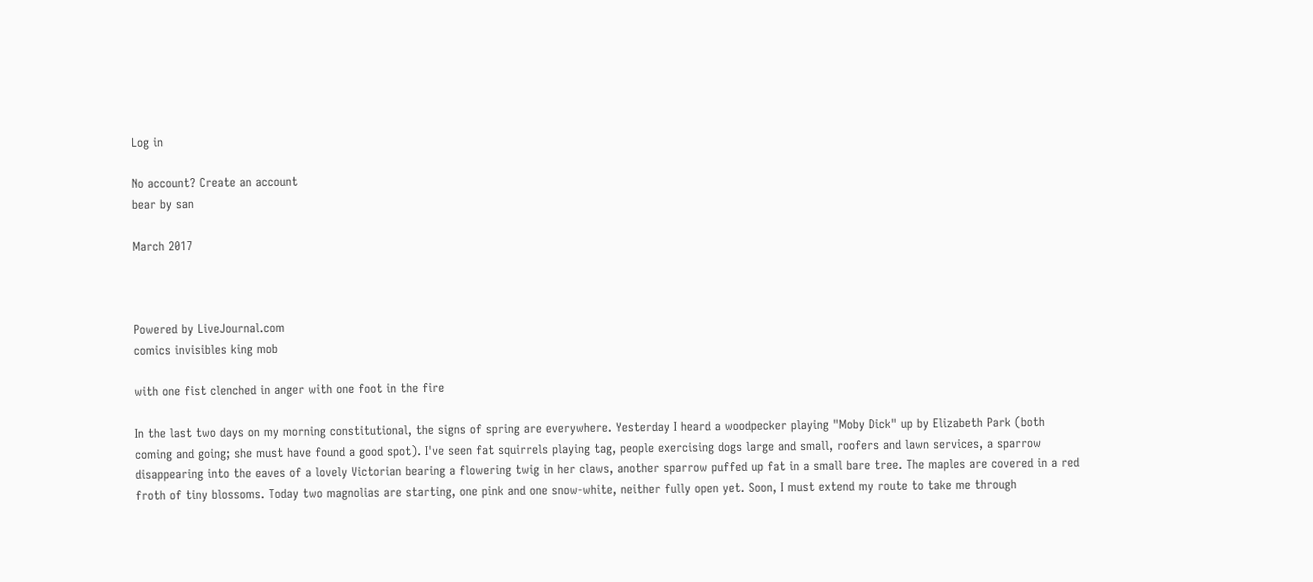Log in

No account? Create an account
bear by san

March 2017



Powered by LiveJournal.com
comics invisibles king mob

with one fist clenched in anger with one foot in the fire

In the last two days on my morning constitutional, the signs of spring are everywhere. Yesterday I heard a woodpecker playing "Moby Dick" up by Elizabeth Park (both coming and going; she must have found a good spot). I've seen fat squirrels playing tag, people exercising dogs large and small, roofers and lawn services, a sparrow disappearing into the eaves of a lovely Victorian bearing a flowering twig in her claws, another sparrow puffed up fat in a small bare tree. The maples are covered in a red froth of tiny blossoms. Today two magnolias are starting, one pink and one snow-white, neither fully open yet. Soon, I must extend my route to take me through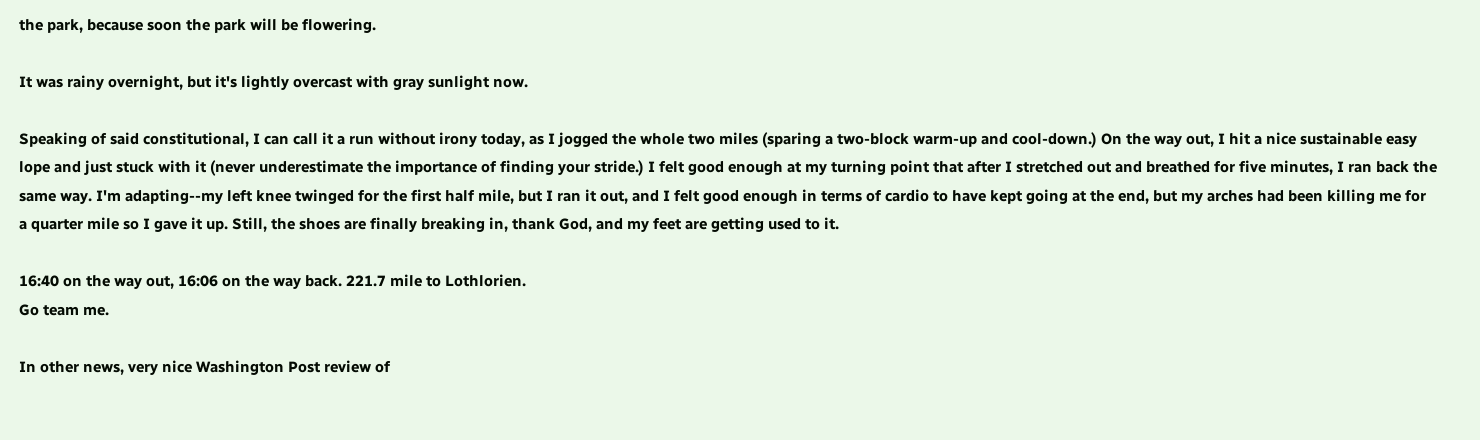the park, because soon the park will be flowering.

It was rainy overnight, but it's lightly overcast with gray sunlight now.

Speaking of said constitutional, I can call it a run without irony today, as I jogged the whole two miles (sparing a two-block warm-up and cool-down.) On the way out, I hit a nice sustainable easy lope and just stuck with it (never underestimate the importance of finding your stride.) I felt good enough at my turning point that after I stretched out and breathed for five minutes, I ran back the same way. I'm adapting--my left knee twinged for the first half mile, but I ran it out, and I felt good enough in terms of cardio to have kept going at the end, but my arches had been killing me for a quarter mile so I gave it up. Still, the shoes are finally breaking in, thank God, and my feet are getting used to it.

16:40 on the way out, 16:06 on the way back. 221.7 mile to Lothlorien.
Go team me.

In other news, very nice Washington Post review of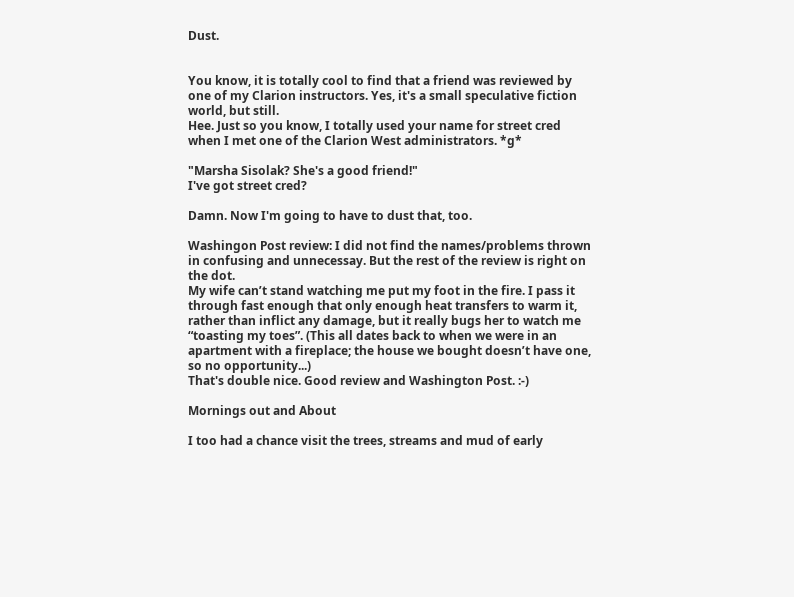Dust.


You know, it is totally cool to find that a friend was reviewed by one of my Clarion instructors. Yes, it's a small speculative fiction world, but still.
Hee. Just so you know, I totally used your name for street cred when I met one of the Clarion West administrators. *g*

"Marsha Sisolak? She's a good friend!"
I've got street cred?

Damn. Now I'm going to have to dust that, too.

Washingon Post review: I did not find the names/problems thrown in confusing and unnecessay. But the rest of the review is right on the dot.
My wife can’t stand watching me put my foot in the fire. I pass it through fast enough that only enough heat transfers to warm it, rather than inflict any damage, but it really bugs her to watch me “toasting my toes”. (This all dates back to when we were in an apartment with a fireplace; the house we bought doesn’t have one, so no opportunity...)
That's double nice. Good review and Washington Post. :-)

Mornings out and About

I too had a chance visit the trees, streams and mud of early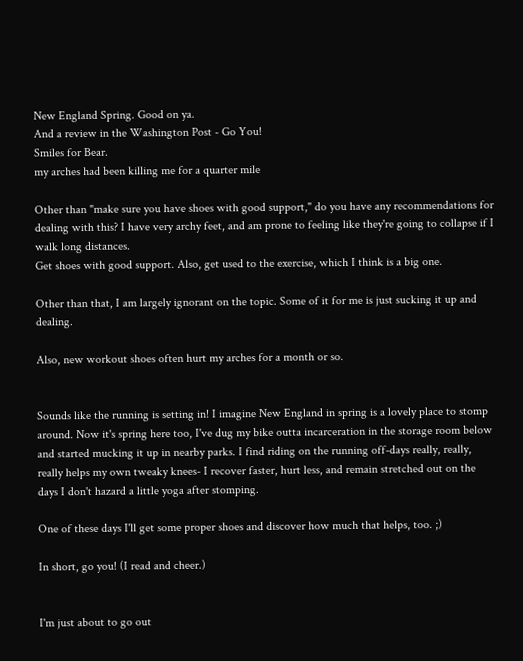New England Spring. Good on ya.
And a review in the Washington Post - Go You!
Smiles for Bear.
my arches had been killing me for a quarter mile

Other than "make sure you have shoes with good support," do you have any recommendations for dealing with this? I have very archy feet, and am prone to feeling like they're going to collapse if I walk long distances.
Get shoes with good support. Also, get used to the exercise, which I think is a big one.

Other than that, I am largely ignorant on the topic. Some of it for me is just sucking it up and dealing.

Also, new workout shoes often hurt my arches for a month or so.


Sounds like the running is setting in! I imagine New England in spring is a lovely place to stomp around. Now it's spring here too, I've dug my bike outta incarceration in the storage room below and started mucking it up in nearby parks. I find riding on the running off-days really, really, really helps my own tweaky knees- I recover faster, hurt less, and remain stretched out on the days I don't hazard a little yoga after stomping.

One of these days I'll get some proper shoes and discover how much that helps, too. ;)

In short, go you! (I read and cheer.)


I'm just about to go out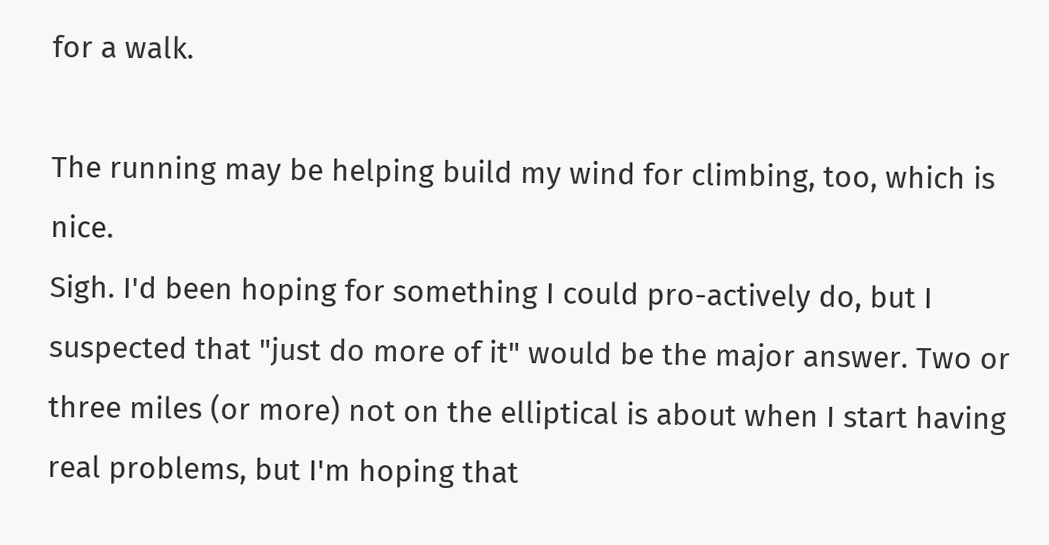for a walk.

The running may be helping build my wind for climbing, too, which is nice.
Sigh. I'd been hoping for something I could pro-actively do, but I suspected that "just do more of it" would be the major answer. Two or three miles (or more) not on the elliptical is about when I start having real problems, but I'm hoping that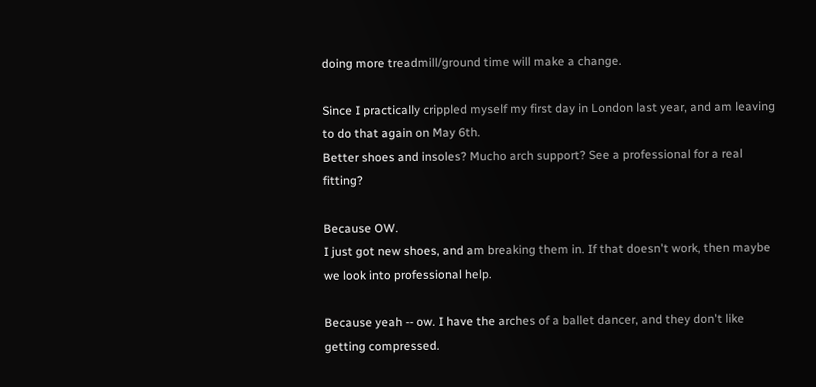doing more treadmill/ground time will make a change.

Since I practically crippled myself my first day in London last year, and am leaving to do that again on May 6th.
Better shoes and insoles? Mucho arch support? See a professional for a real fitting?

Because OW.
I just got new shoes, and am breaking them in. If that doesn't work, then maybe we look into professional help.

Because yeah -- ow. I have the arches of a ballet dancer, and they don't like getting compressed.